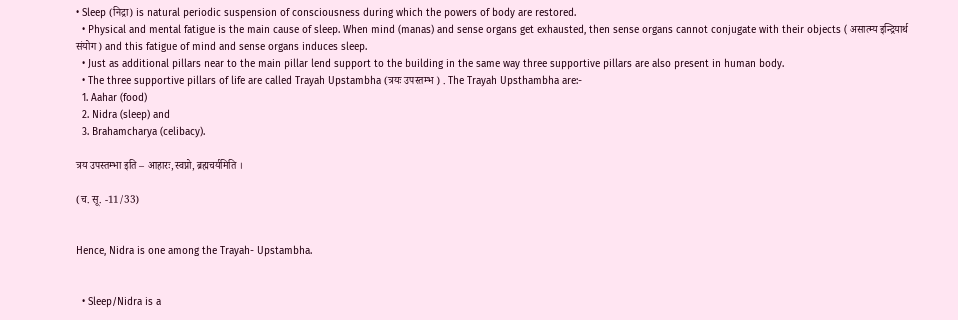• Sleep (निद्रा) is natural periodic suspension of consciousness during which the powers of body are restored.
  • Physical and mental fatigue is the main cause of sleep. When mind (manas) and sense organs get exhausted, then sense organs cannot conjugate with their objects ( असात्म्य इन्द्रियार्थ संयोग ) and this fatigue of mind and sense organs induces sleep.
  • Just as additional pillars near to the main pillar lend support to the building in the same way three supportive pillars are also present in human body.
  • The three supportive pillars of life are called Trayah Upstambha (त्रयः उपस्तम्भ ) . The Trayah Upsthambha are:-
  1. Aahar (food)
  2. Nidra (sleep) and
  3. Brahamcharya (celibacy).

त्रय उपस्तम्भा इति – आहारः,स्वप्नो, ब्रह्मचर्यमिति ।

(च. सू. -11/33)


Hence, Nidra is one among the Trayah- Upstambha.


  • Sleep/Nidra is a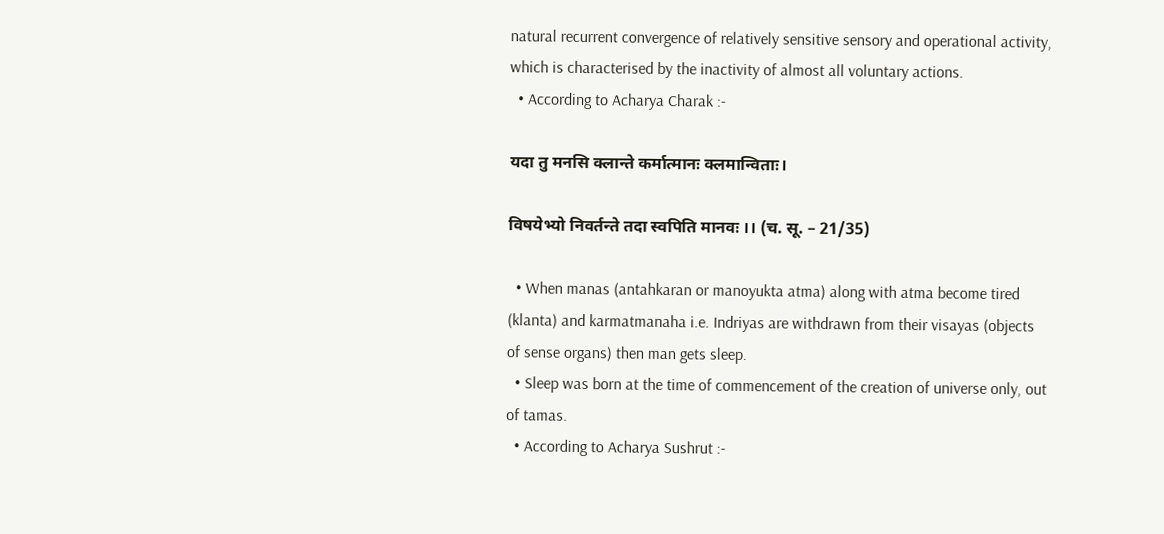natural recurrent convergence of relatively sensitive sensory and operational activity, which is characterised by the inactivity of almost all voluntary actions.
  • According to Acharya Charak :-

यदा तु मनसि क्लान्ते कर्मात्मानः क्लमान्विताः।

विषयेभ्यो निवर्तन्ते तदा स्वपिति मानवः ।। (च. सू. – 21/35)

  • When manas (antahkaran or manoyukta atma) along with atma become tired (klanta) and karmatmanaha i.e. Indriyas are withdrawn from their visayas (objects of sense organs) then man gets sleep.
  • Sleep was born at the time of commencement of the creation of universe only, out of tamas.
  • According to Acharya Sushrut :-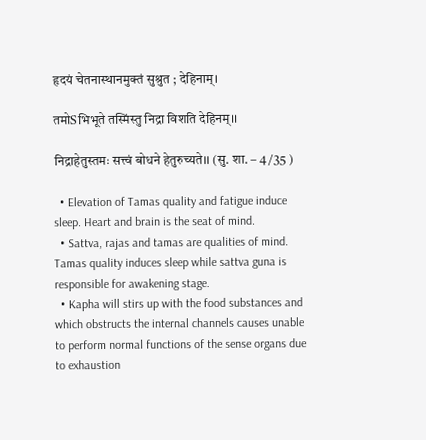हृदयं चेतनास्थानमुक्तं सुश्रुत ; देहिनाम्।

तमोSभिभूते तस्मिंस्तु निद्रा विशति देहिनम्।।

निद्राहेतुस्तमः सत्त्वं बोधने हेतुरुच्यते।। (सु. शा. – 4 /35 )

  • Elevation of Tamas quality and fatigue induce sleep. Heart and brain is the seat of mind.
  • Sattva, rajas and tamas are qualities of mind. Tamas quality induces sleep while sattva guna is responsible for awakening stage.
  • Kapha will stirs up with the food substances and which obstructs the internal channels causes unable to perform normal functions of the sense organs due to exhaustion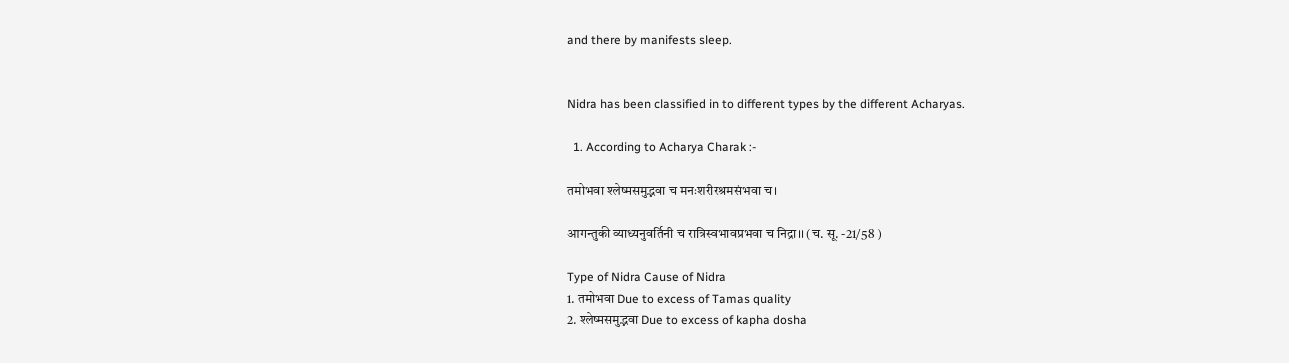and there by manifests sleep.


Nidra has been classified in to different types by the different Acharyas.

  1. According to Acharya Charak :-

तमोभवा श्लेष्मसमुद्भवा च मनःशरीरश्रमसंभवा च।

आगन्तुकी व्याध्यनुवर्तिनी च रात्रिस्वभावप्रभवा च निद्रा।। (च. सू. -21/58 )

Type of Nidra Cause of Nidra
1. तमोभवा Due to excess of Tamas quality
2. श्लेष्मसमुद्भवा Due to excess of kapha dosha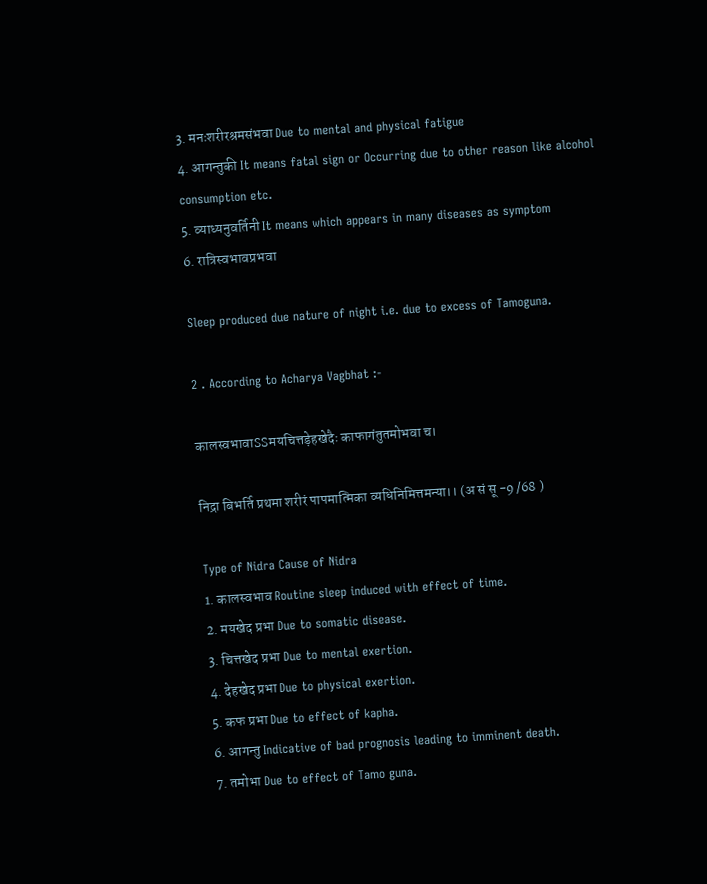3. मनःशरीरश्रमसंभवा Due to mental and physical fatigue
4. आगन्तुकी It means fatal sign or Occurring due to other reason like alcohol consumption etc.
5. व्याध्यनुवर्तिनी It means which appears in many diseases as symptom
6. रात्रिस्वभावप्रभवा

Sleep produced due nature of night i.e. due to excess of Tamoguna.

2 . According to Acharya Vagbhat :-

कालस्वभावाSSमयचित्तड़ेहखेदैः काफागंतुतमोभवा च।

निद्रा बिभर्ति प्रथमा शरीरं पापमात्मिका व्यधिनिमित्तमन्या।। (अ सं सू -9 /68 )

Type of Nidra Cause of Nidra
1. कालस्वभाव Routine sleep induced with effect of time.
2. मयखेद प्रभा Due to somatic disease.
3. चित्तखेद प्रभा Due to mental exertion.
4. देहखेद प्रभा Due to physical exertion.
5. कफ प्रभा Due to effect of kapha.
6. आगन्तु Indicative of bad prognosis leading to imminent death.
7. तमोभा Due to effect of Tamo guna.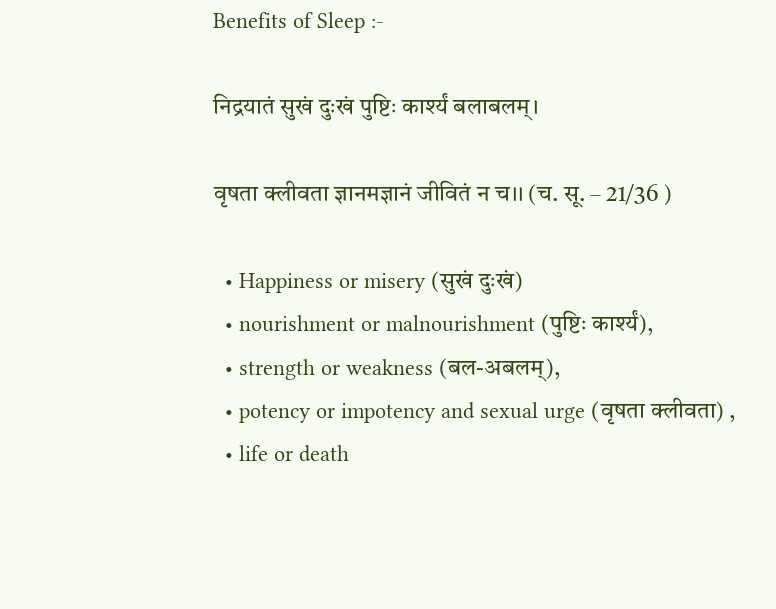Benefits of Sleep :-

निद्रयातं सुखं दुःखं पुष्टिः कार्श्यं बलाबलम्।

वृषता क्लीवता ज्ञानमज्ञानं जीवितं न च।। (च. सू. – 21/36 )

  • Happiness or misery (सुखं दुःखं)
  • nourishment or malnourishment (पुष्टिः कार्श्यं),
  • strength or weakness (बल-अबलम्),
  • potency or impotency and sexual urge (वृषता क्लीवता) ,
  • life or death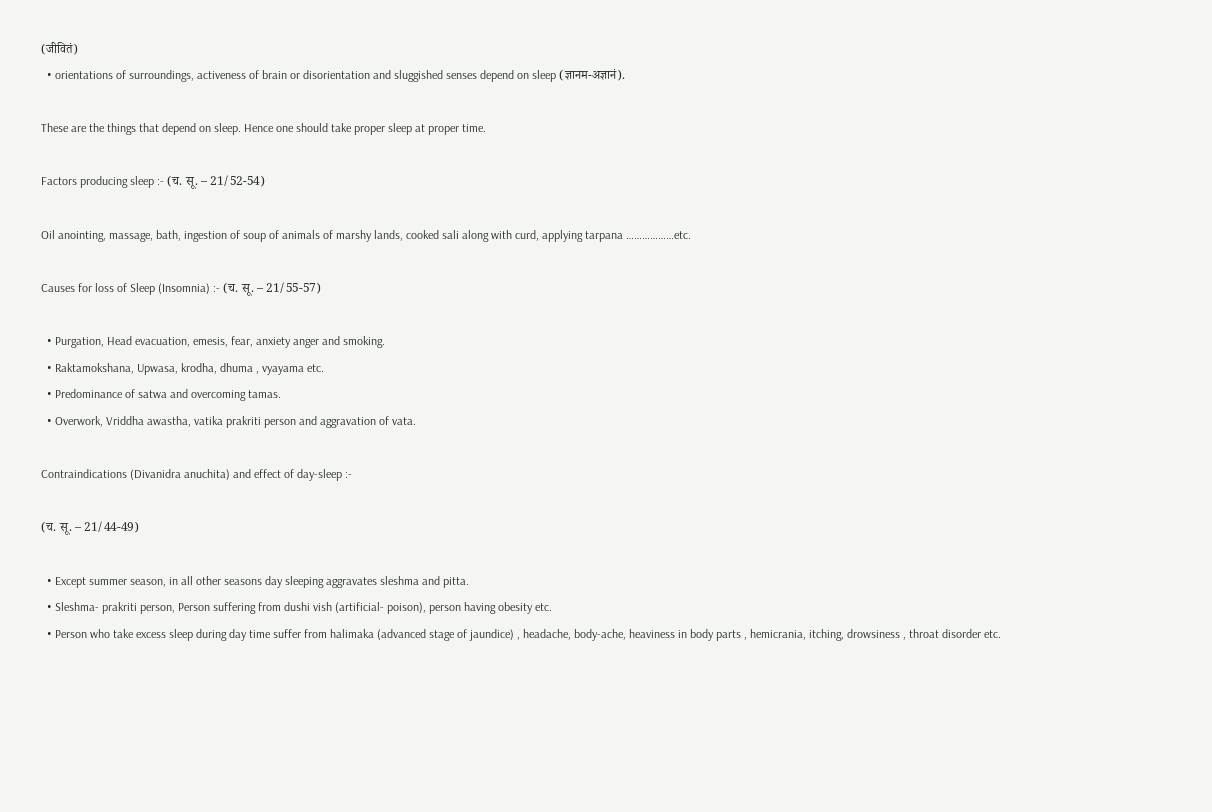(जीवितं)
  • orientations of surroundings, activeness of brain or disorientation and sluggished senses depend on sleep (ज्ञानम-अज्ञानं).

These are the things that depend on sleep. Hence one should take proper sleep at proper time.

Factors producing sleep :- (च. सू. – 21/52-54)

Oil anointing, massage, bath, ingestion of soup of animals of marshy lands, cooked sali along with curd, applying tarpana ………………etc.

Causes for loss of Sleep (Insomnia) :- (च. सू. – 21/55-57)

  • Purgation, Head evacuation, emesis, fear, anxiety anger and smoking.
  • Raktamokshana, Upwasa, krodha, dhuma , vyayama etc.
  • Predominance of satwa and overcoming tamas.
  • Overwork, Vriddha awastha, vatika prakriti person and aggravation of vata.

Contraindications (Divanidra anuchita) and effect of day-sleep :-

(च. सू. – 21/44-49)

  • Except summer season, in all other seasons day sleeping aggravates sleshma and pitta.
  • Sleshma- prakriti person, Person suffering from dushi vish (artificial- poison), person having obesity etc.
  • Person who take excess sleep during day time suffer from halimaka (advanced stage of jaundice) , headache, body-ache, heaviness in body parts , hemicrania, itching, drowsiness , throat disorder etc.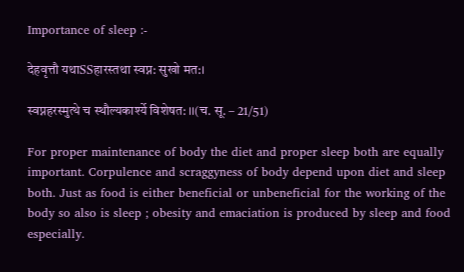Importance of sleep :-

देहवृत्तौ यथाSSहारस्तथा स्वप्न: सुखो मत:।

स्वप्नहरस्मुत्थे च स्थौल्यकार्श्ये विशेषत: ।।(च. सू. – 21/51)

For proper maintenance of body the diet and proper sleep both are equally important. Corpulence and scraggyness of body depend upon diet and sleep both. Just as food is either beneficial or unbeneficial for the working of the body so also is sleep ; obesity and emaciation is produced by sleep and food especially.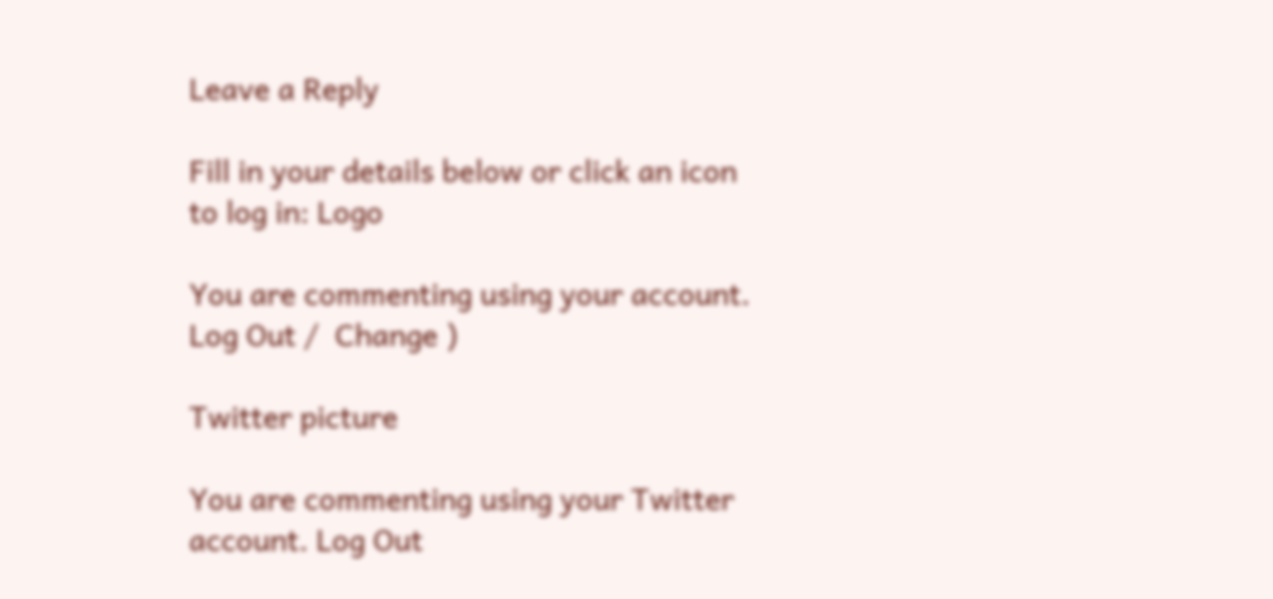Leave a Reply

Fill in your details below or click an icon to log in: Logo

You are commenting using your account. Log Out /  Change )

Twitter picture

You are commenting using your Twitter account. Log Out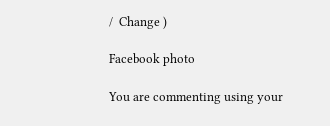/  Change )

Facebook photo

You are commenting using your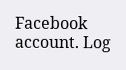Facebook account. Log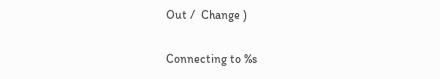Out /  Change )

Connecting to %s